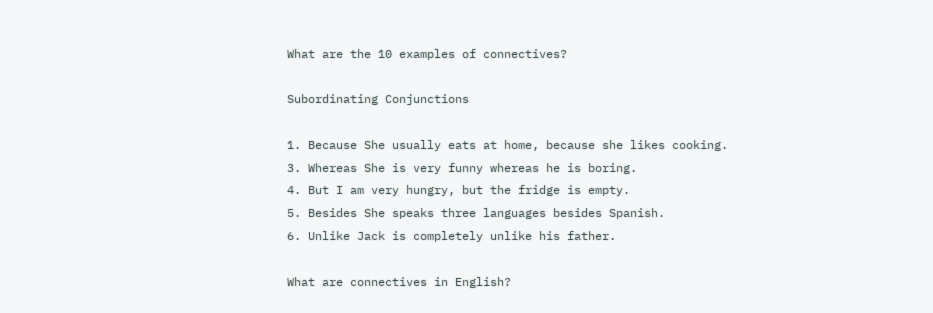What are the 10 examples of connectives?

Subordinating Conjunctions

1. Because She usually eats at home, because she likes cooking.
3. Whereas She is very funny whereas he is boring.
4. But I am very hungry, but the fridge is empty.
5. Besides She speaks three languages besides Spanish.
6. Unlike Jack is completely unlike his father.

What are connectives in English?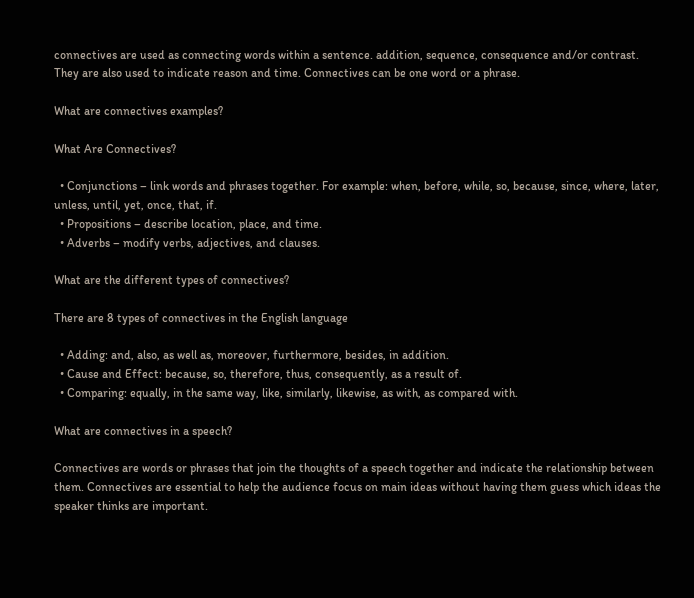connectives are used as connecting words within a sentence. addition, sequence, consequence and/or contrast. They are also used to indicate reason and time. Connectives can be one word or a phrase.

What are connectives examples?

What Are Connectives?

  • Conjunctions – link words and phrases together. For example: when, before, while, so, because, since, where, later, unless, until, yet, once, that, if.
  • Propositions – describe location, place, and time.
  • Adverbs – modify verbs, adjectives, and clauses.

What are the different types of connectives?

There are 8 types of connectives in the English language

  • Adding: and, also, as well as, moreover, furthermore, besides, in addition.
  • Cause and Effect: because, so, therefore, thus, consequently, as a result of.
  • Comparing: equally, in the same way, like, similarly, likewise, as with, as compared with.

What are connectives in a speech?

Connectives are words or phrases that join the thoughts of a speech together and indicate the relationship between them. Connectives are essential to help the audience focus on main ideas without having them guess which ideas the speaker thinks are important.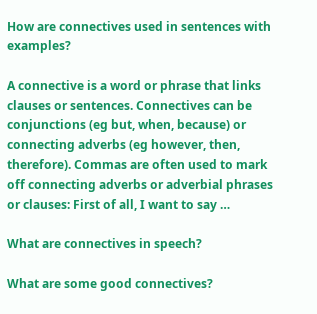How are connectives used in sentences with examples?

A connective is a word or phrase that links clauses or sentences. Connectives can be conjunctions (eg but, when, because) or connecting adverbs (eg however, then, therefore). Commas are often used to mark off connecting adverbs or adverbial phrases or clauses: First of all, I want to say …

What are connectives in speech?

What are some good connectives?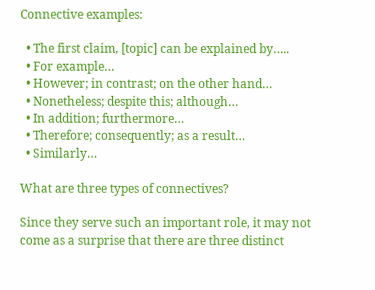Connective examples:

  • The first claim, [topic] can be explained by…..
  • For example…
  • However; in contrast; on the other hand…
  • Nonetheless; despite this; although…
  • In addition; furthermore…
  • Therefore; consequently; as a result…
  • Similarly…

What are three types of connectives?

Since they serve such an important role, it may not come as a surprise that there are three distinct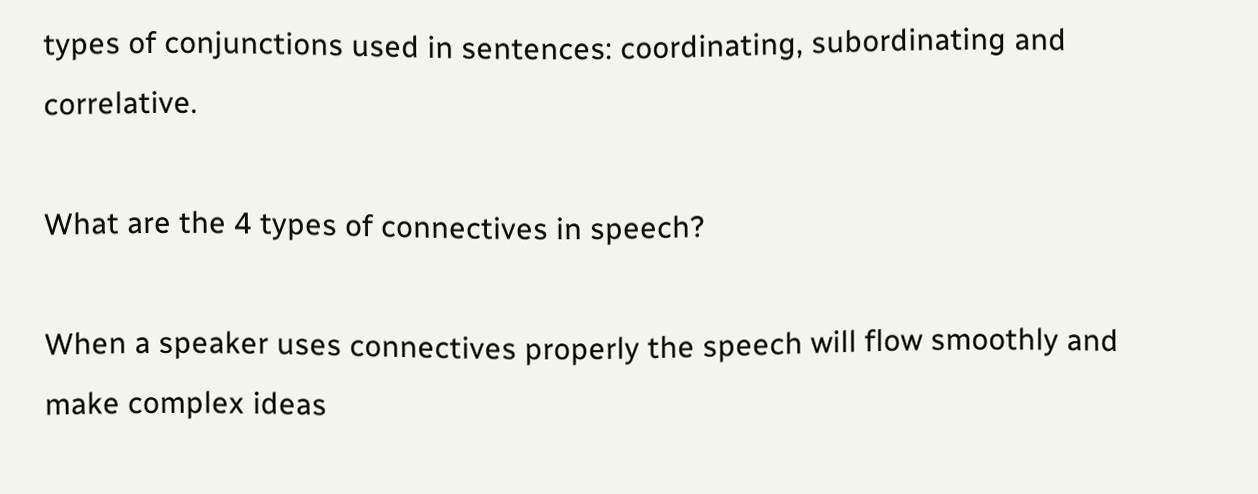types of conjunctions used in sentences: coordinating, subordinating and correlative.

What are the 4 types of connectives in speech?

When a speaker uses connectives properly the speech will flow smoothly and make complex ideas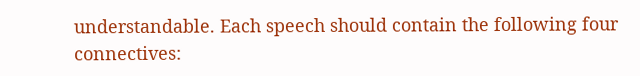understandable. Each speech should contain the following four connectives: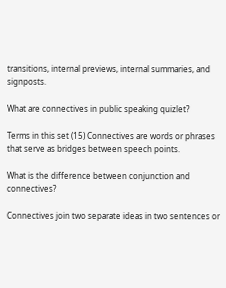transitions, internal previews, internal summaries, and signposts.

What are connectives in public speaking quizlet?

Terms in this set (15) Connectives are words or phrases that serve as bridges between speech points.

What is the difference between conjunction and connectives?

Connectives join two separate ideas in two sentences or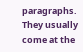paragraphs. They usually come at the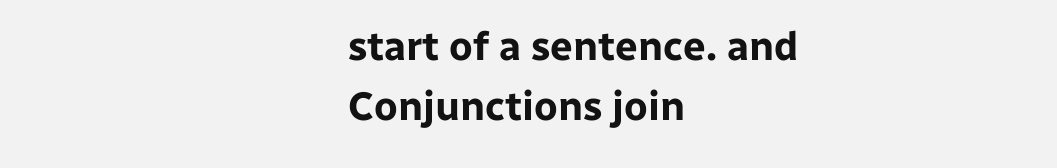start of a sentence. and Conjunctions join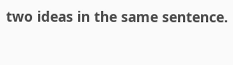two ideas in the same sentence.